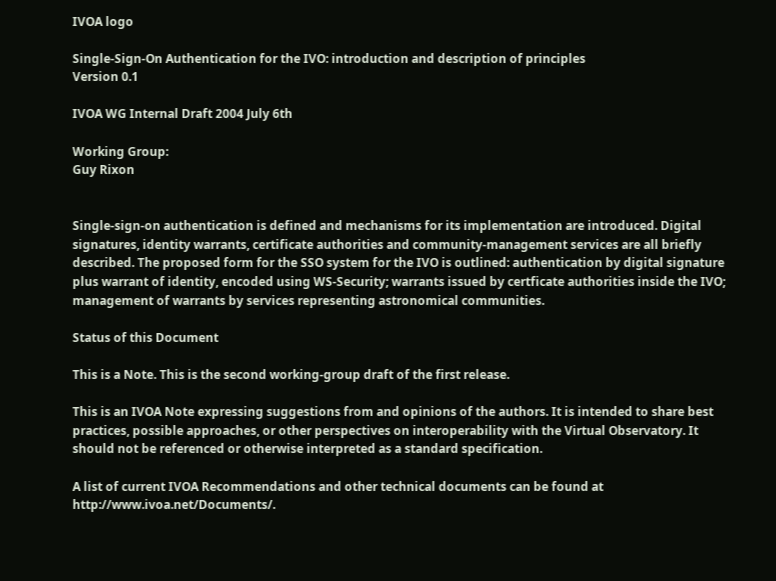IVOA logo

Single-Sign-On Authentication for the IVO: introduction and description of principles
Version 0.1

IVOA WG Internal Draft 2004 July 6th

Working Group:
Guy Rixon


Single-sign-on authentication is defined and mechanisms for its implementation are introduced. Digital signatures, identity warrants, certificate authorities and community-management services are all briefly described. The proposed form for the SSO system for the IVO is outlined: authentication by digital signature plus warrant of identity, encoded using WS-Security; warrants issued by certficate authorities inside the IVO; management of warrants by services representing astronomical communities.

Status of this Document

This is a Note. This is the second working-group draft of the first release.

This is an IVOA Note expressing suggestions from and opinions of the authors. It is intended to share best practices, possible approaches, or other perspectives on interoperability with the Virtual Observatory. It should not be referenced or otherwise interpreted as a standard specification.

A list of current IVOA Recommendations and other technical documents can be found at http://www.ivoa.net/Documents/.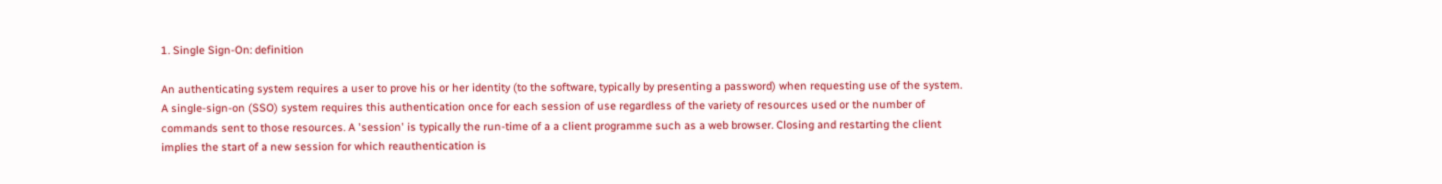1. Single Sign-On: definition

An authenticating system requires a user to prove his or her identity (to the software, typically by presenting a password) when requesting use of the system. A single-sign-on (SSO) system requires this authentication once for each session of use regardless of the variety of resources used or the number of commands sent to those resources. A 'session' is typically the run-time of a a client programme such as a web browser. Closing and restarting the client implies the start of a new session for which reauthentication is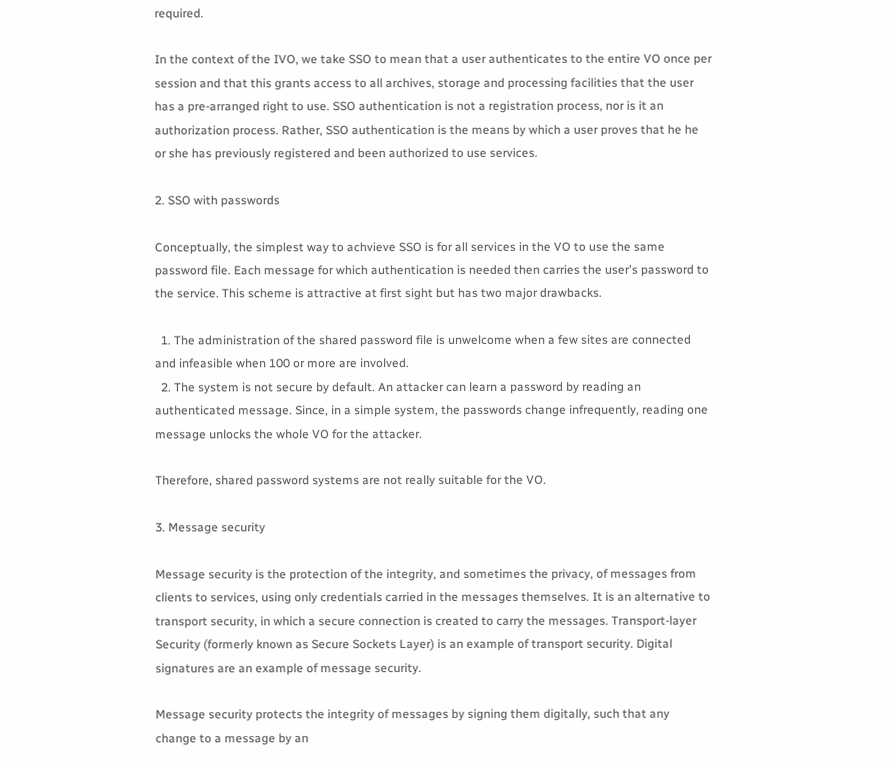required.

In the context of the IVO, we take SSO to mean that a user authenticates to the entire VO once per session and that this grants access to all archives, storage and processing facilities that the user has a pre-arranged right to use. SSO authentication is not a registration process, nor is it an authorization process. Rather, SSO authentication is the means by which a user proves that he he or she has previously registered and been authorized to use services.

2. SSO with passwords

Conceptually, the simplest way to achvieve SSO is for all services in the VO to use the same password file. Each message for which authentication is needed then carries the user's password to the service. This scheme is attractive at first sight but has two major drawbacks.

  1. The administration of the shared password file is unwelcome when a few sites are connected and infeasible when 100 or more are involved.
  2. The system is not secure by default. An attacker can learn a password by reading an authenticated message. Since, in a simple system, the passwords change infrequently, reading one message unlocks the whole VO for the attacker.

Therefore, shared password systems are not really suitable for the VO.

3. Message security

Message security is the protection of the integrity, and sometimes the privacy, of messages from clients to services, using only credentials carried in the messages themselves. It is an alternative to transport security, in which a secure connection is created to carry the messages. Transport-layer Security (formerly known as Secure Sockets Layer) is an example of transport security. Digital signatures are an example of message security.

Message security protects the integrity of messages by signing them digitally, such that any change to a message by an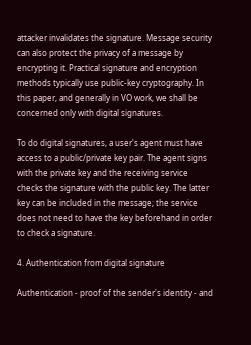attacker invalidates the signature. Message security can also protect the privacy of a message by encrypting it. Practical signature and encryption methods typically use public-key cryptography. In this paper, and generally in VO work, we shall be concerned only with digital signatures.

To do digital signatures, a user's agent must have access to a public/private key pair. The agent signs with the private key and the receiving service checks the signature with the public key. The latter key can be included in the message; the service does not need to have the key beforehand in order to check a signature.

4. Authentication from digital signature

Authentication - proof of the sender's identity - and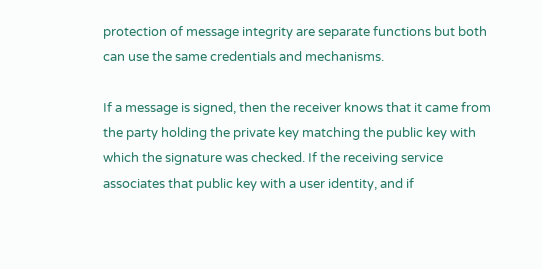protection of message integrity are separate functions but both can use the same credentials and mechanisms.

If a message is signed, then the receiver knows that it came from the party holding the private key matching the public key with which the signature was checked. If the receiving service associates that public key with a user identity, and if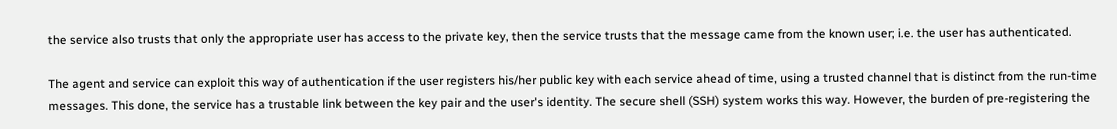the service also trusts that only the appropriate user has access to the private key, then the service trusts that the message came from the known user; i.e. the user has authenticated.

The agent and service can exploit this way of authentication if the user registers his/her public key with each service ahead of time, using a trusted channel that is distinct from the run-time messages. This done, the service has a trustable link between the key pair and the user's identity. The secure shell (SSH) system works this way. However, the burden of pre-registering the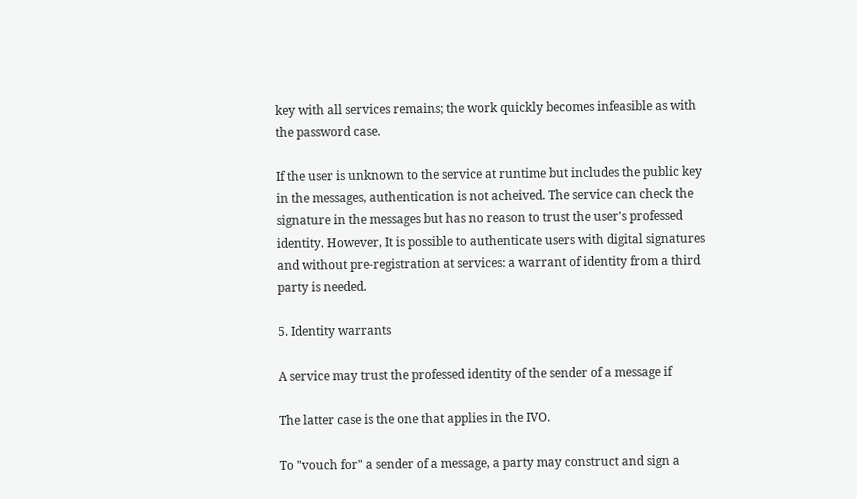key with all services remains; the work quickly becomes infeasible as with the password case.

If the user is unknown to the service at runtime but includes the public key in the messages, authentication is not acheived. The service can check the signature in the messages but has no reason to trust the user's professed identity. However, It is possible to authenticate users with digital signatures and without pre-registration at services: a warrant of identity from a third party is needed.

5. Identity warrants

A service may trust the professed identity of the sender of a message if

The latter case is the one that applies in the IVO.

To "vouch for" a sender of a message, a party may construct and sign a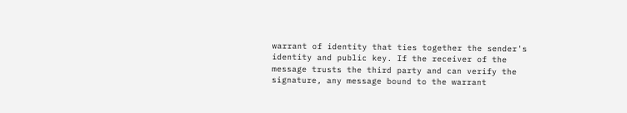warrant of identity that ties together the sender's identity and public key. If the receiver of the message trusts the third party and can verify the signature, any message bound to the warrant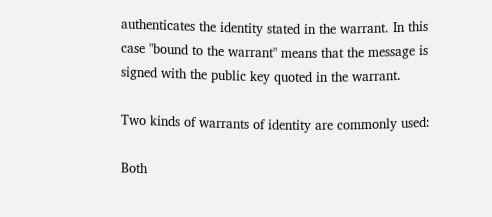authenticates the identity stated in the warrant. In this case "bound to the warrant" means that the message is signed with the public key quoted in the warrant.

Two kinds of warrants of identity are commonly used:

Both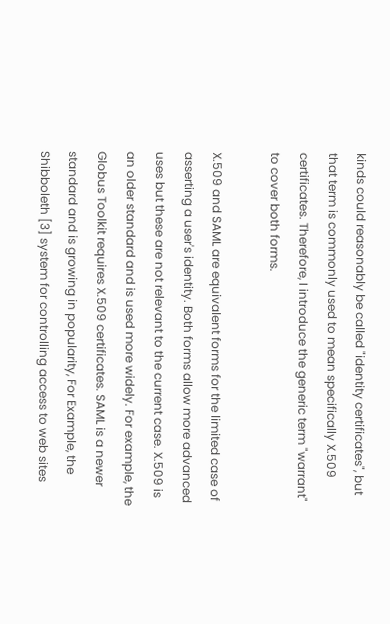kinds could reasonably be called "identity certificates", but that term is commonly used to mean specifically X.509 certificates. Therefore, I introduce the generic term "warrant" to cover both forms.

X.509 and SAML are equivalent forms for the limited case of asserting a user's identity. Both forms allow more advanced uses but these are not relevant to the current case. X.509 is an older standard and is used more widely. For example, the Globus Toolkit requires X.509 certificates. SAML is a newer standard and is growing in popularity, For Example, the Shibboleth [3] system for controlling access to web sites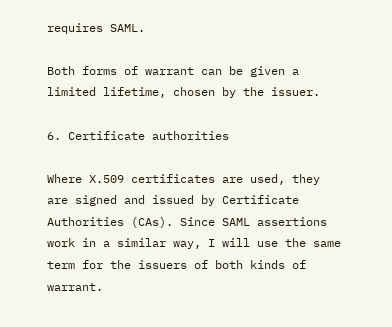requires SAML.

Both forms of warrant can be given a limited lifetime, chosen by the issuer.

6. Certificate authorities

Where X.509 certificates are used, they are signed and issued by Certificate Authorities (CAs). Since SAML assertions work in a similar way, I will use the same term for the issuers of both kinds of warrant.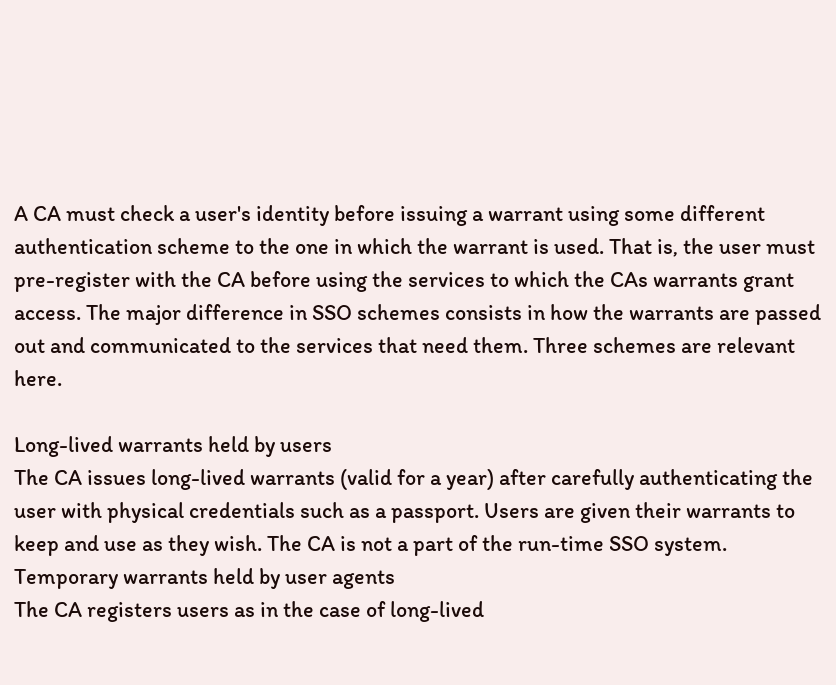A CA must check a user's identity before issuing a warrant using some different authentication scheme to the one in which the warrant is used. That is, the user must pre-register with the CA before using the services to which the CAs warrants grant access. The major difference in SSO schemes consists in how the warrants are passed out and communicated to the services that need them. Three schemes are relevant here.

Long-lived warrants held by users
The CA issues long-lived warrants (valid for a year) after carefully authenticating the user with physical credentials such as a passport. Users are given their warrants to keep and use as they wish. The CA is not a part of the run-time SSO system.
Temporary warrants held by user agents
The CA registers users as in the case of long-lived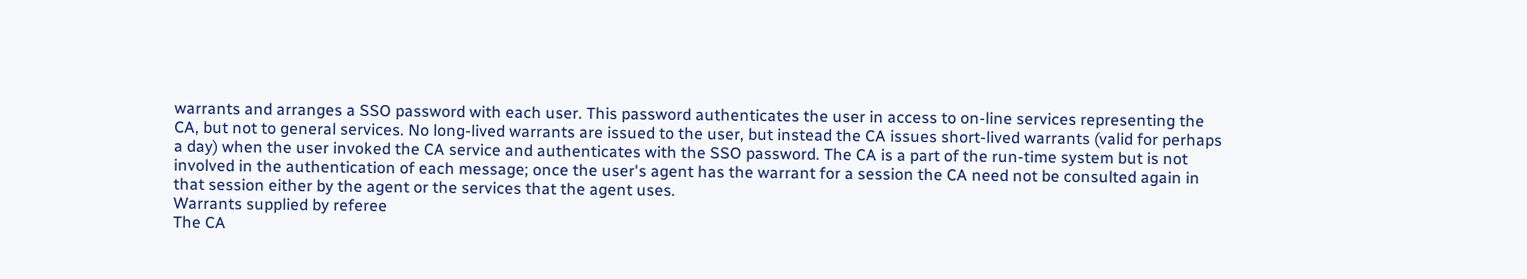warrants and arranges a SSO password with each user. This password authenticates the user in access to on-line services representing the CA, but not to general services. No long-lived warrants are issued to the user, but instead the CA issues short-lived warrants (valid for perhaps a day) when the user invoked the CA service and authenticates with the SSO password. The CA is a part of the run-time system but is not involved in the authentication of each message; once the user's agent has the warrant for a session the CA need not be consulted again in that session either by the agent or the services that the agent uses.
Warrants supplied by referee
The CA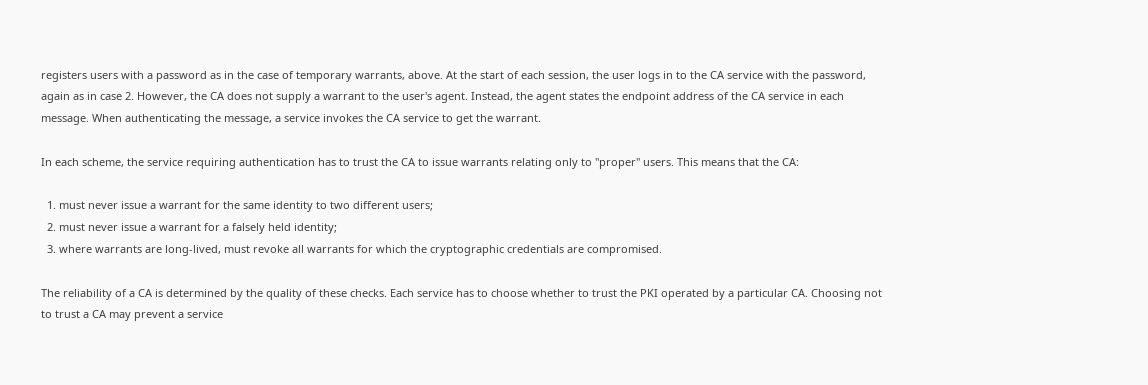registers users with a password as in the case of temporary warrants, above. At the start of each session, the user logs in to the CA service with the password, again as in case 2. However, the CA does not supply a warrant to the user's agent. Instead, the agent states the endpoint address of the CA service in each message. When authenticating the message, a service invokes the CA service to get the warrant.

In each scheme, the service requiring authentication has to trust the CA to issue warrants relating only to "proper" users. This means that the CA:

  1. must never issue a warrant for the same identity to two different users;
  2. must never issue a warrant for a falsely held identity;
  3. where warrants are long-lived, must revoke all warrants for which the cryptographic credentials are compromised.

The reliability of a CA is determined by the quality of these checks. Each service has to choose whether to trust the PKI operated by a particular CA. Choosing not to trust a CA may prevent a service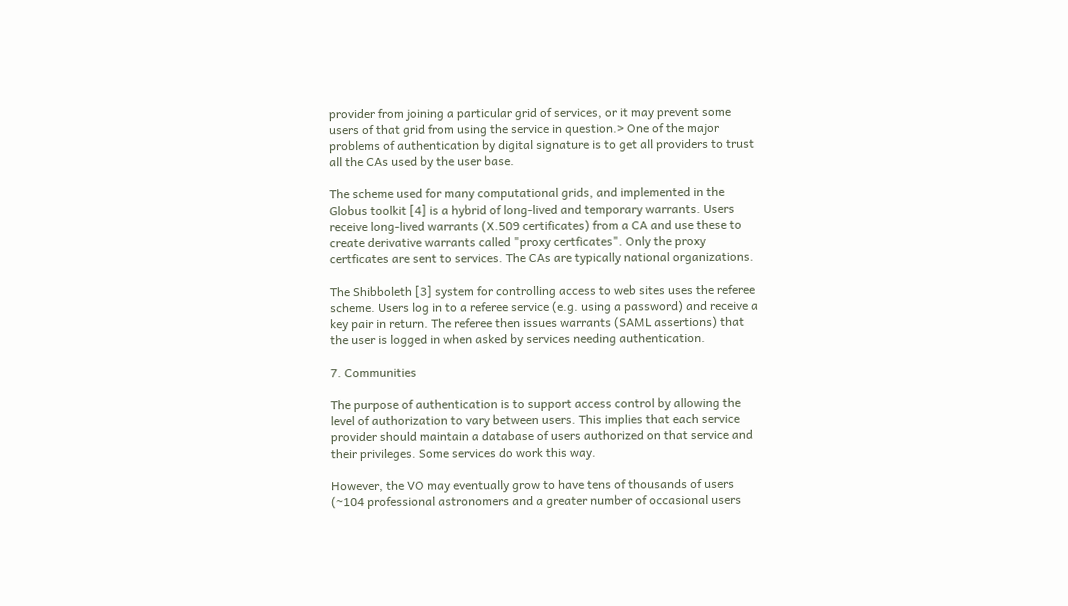provider from joining a particular grid of services, or it may prevent some users of that grid from using the service in question.> One of the major problems of authentication by digital signature is to get all providers to trust all the CAs used by the user base.

The scheme used for many computational grids, and implemented in the Globus toolkit [4] is a hybrid of long-lived and temporary warrants. Users receive long-lived warrants (X.509 certificates) from a CA and use these to create derivative warrants called "proxy certficates". Only the proxy certficates are sent to services. The CAs are typically national organizations.

The Shibboleth [3] system for controlling access to web sites uses the referee scheme. Users log in to a referee service (e.g. using a password) and receive a key pair in return. The referee then issues warrants (SAML assertions) that the user is logged in when asked by services needing authentication.

7. Communities

The purpose of authentication is to support access control by allowing the level of authorization to vary between users. This implies that each service provider should maintain a database of users authorized on that service and their privileges. Some services do work this way.

However, the VO may eventually grow to have tens of thousands of users (~104 professional astronomers and a greater number of occasional users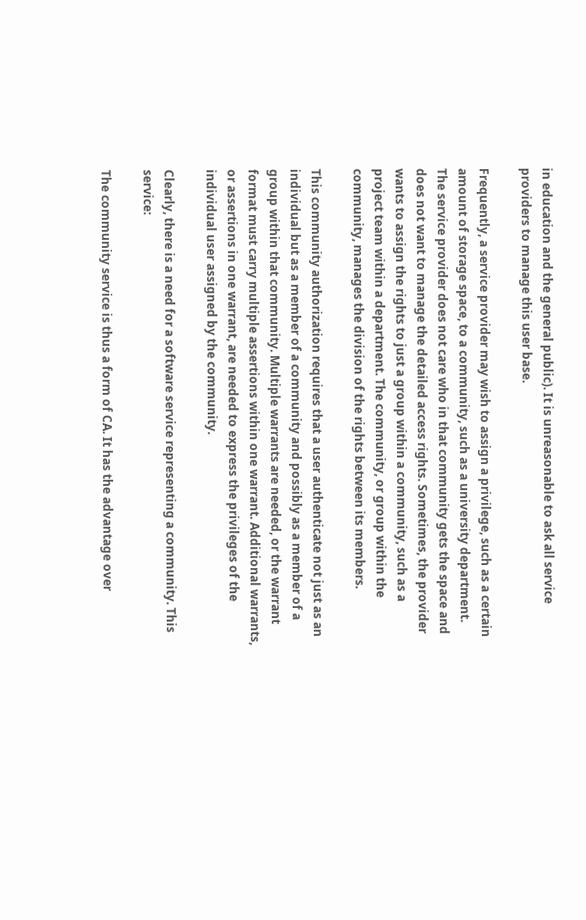in education and the general public). It is unreasonable to ask all service providers to manage this user base.

Frequently, a service provider may wish to assign a privilege, such as a certain amount of storage space, to a community, such as a university department. The service provider does not care who in that community gets the space and does not want to manage the detailed access rights. Sometimes, the provider wants to assign the rights to just a group within a community, such as a project team within a department. The community, or group within the community, manages the division of the rights between its members.

This community authorization requires that a user authenticate not just as an individual but as a member of a community and possibly as a member of a group within that community. Multiple warrants are needed, or the warrant format must carry multiple assertions within one warrant. Additional warrants, or assertions in one warrant, are needed to express the privileges of the individual user assigned by the community.

Clearly, there is a need for a software service representing a community. This service:

The community service is thus a form of CA. It has the advantage over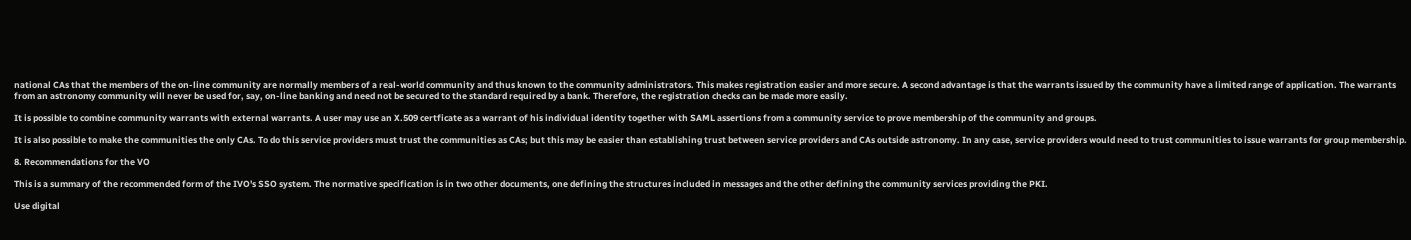national CAs that the members of the on-line community are normally members of a real-world community and thus known to the community administrators. This makes registration easier and more secure. A second advantage is that the warrants issued by the community have a limited range of application. The warrants from an astronomy community will never be used for, say, on-line banking and need not be secured to the standard required by a bank. Therefore, the registration checks can be made more easily.

It is possible to combine community warrants with external warrants. A user may use an X.509 certficate as a warrant of his individual identity together with SAML assertions from a community service to prove membership of the community and groups.

It is also possible to make the communities the only CAs. To do this service providers must trust the communities as CAs; but this may be easier than establishing trust between service providers and CAs outside astronomy. In any case, service providers would need to trust communities to issue warrants for group membership.

8. Recommendations for the VO

This is a summary of the recommended form of the IVO's SSO system. The normative specification is in two other documents, one defining the structures included in messages and the other defining the community services providing the PKI.

Use digital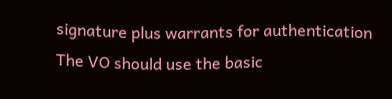signature plus warrants for authentication
The VO should use the basic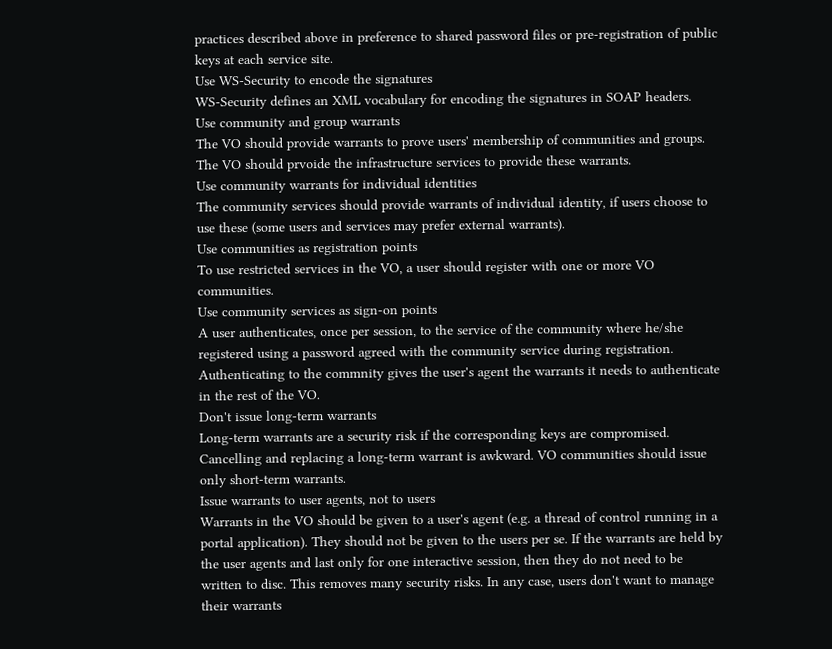practices described above in preference to shared password files or pre-registration of public keys at each service site.
Use WS-Security to encode the signatures
WS-Security defines an XML vocabulary for encoding the signatures in SOAP headers.
Use community and group warrants
The VO should provide warrants to prove users' membership of communities and groups. The VO should prvoide the infrastructure services to provide these warrants.
Use community warrants for individual identities
The community services should provide warrants of individual identity, if users choose to use these (some users and services may prefer external warrants).
Use communities as registration points
To use restricted services in the VO, a user should register with one or more VO communities.
Use community services as sign-on points
A user authenticates, once per session, to the service of the community where he/she registered using a password agreed with the community service during registration. Authenticating to the commnity gives the user's agent the warrants it needs to authenticate in the rest of the VO.
Don't issue long-term warrants
Long-term warrants are a security risk if the corresponding keys are compromised. Cancelling and replacing a long-term warrant is awkward. VO communities should issue only short-term warrants.
Issue warrants to user agents, not to users
Warrants in the VO should be given to a user's agent (e.g. a thread of control running in a portal application). They should not be given to the users per se. If the warrants are held by the user agents and last only for one interactive session, then they do not need to be written to disc. This removes many security risks. In any case, users don't want to manage their warrants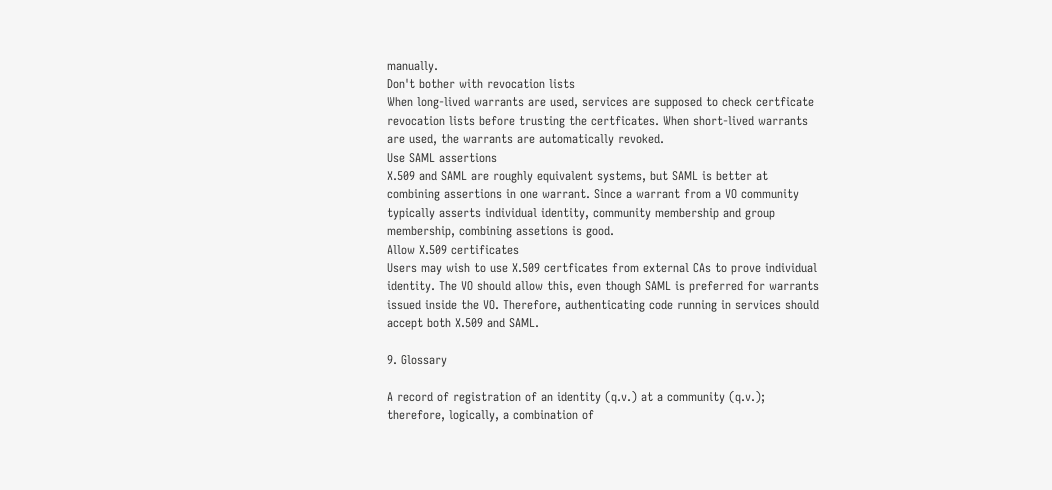manually.
Don't bother with revocation lists
When long-lived warrants are used, services are supposed to check certficate revocation lists before trusting the certficates. When short-lived warrants are used, the warrants are automatically revoked.
Use SAML assertions
X.509 and SAML are roughly equivalent systems, but SAML is better at combining assertions in one warrant. Since a warrant from a VO community typically asserts individual identity, community membership and group membership, combining assetions is good.
Allow X.509 certificates
Users may wish to use X.509 certficates from external CAs to prove individual identity. The VO should allow this, even though SAML is preferred for warrants issued inside the VO. Therefore, authenticating code running in services should accept both X.509 and SAML.

9. Glossary

A record of registration of an identity (q.v.) at a community (q.v.); therefore, logically, a combination of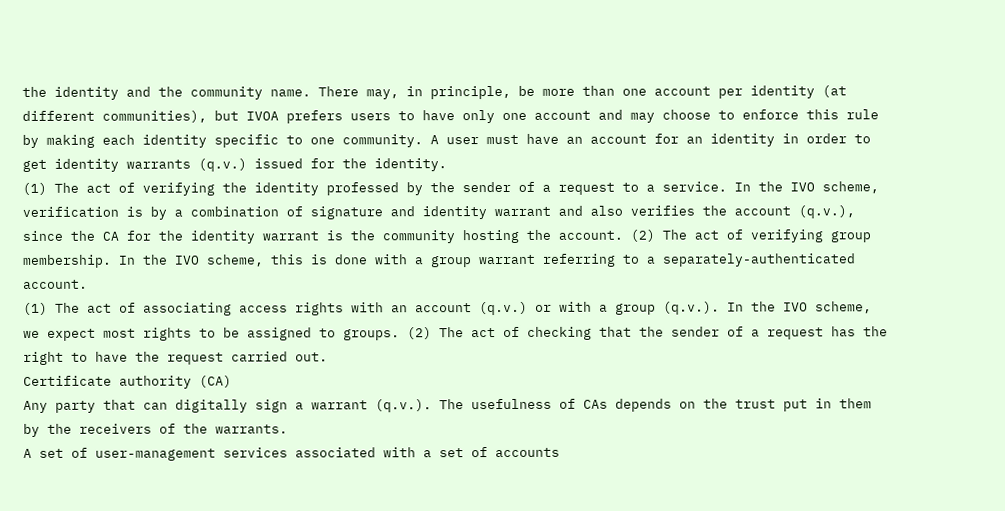the identity and the community name. There may, in principle, be more than one account per identity (at different communities), but IVOA prefers users to have only one account and may choose to enforce this rule by making each identity specific to one community. A user must have an account for an identity in order to get identity warrants (q.v.) issued for the identity.
(1) The act of verifying the identity professed by the sender of a request to a service. In the IVO scheme, verification is by a combination of signature and identity warrant and also verifies the account (q.v.), since the CA for the identity warrant is the community hosting the account. (2) The act of verifying group membership. In the IVO scheme, this is done with a group warrant referring to a separately-authenticated account.
(1) The act of associating access rights with an account (q.v.) or with a group (q.v.). In the IVO scheme, we expect most rights to be assigned to groups. (2) The act of checking that the sender of a request has the right to have the request carried out.
Certificate authority (CA)
Any party that can digitally sign a warrant (q.v.). The usefulness of CAs depends on the trust put in them by the receivers of the warrants.
A set of user-management services associated with a set of accounts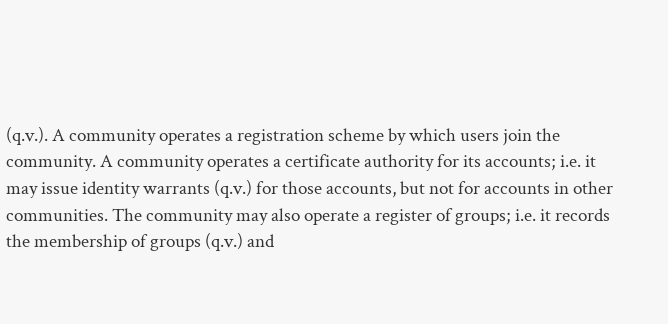(q.v.). A community operates a registration scheme by which users join the community. A community operates a certificate authority for its accounts; i.e. it may issue identity warrants (q.v.) for those accounts, but not for accounts in other communities. The community may also operate a register of groups; i.e. it records the membership of groups (q.v.) and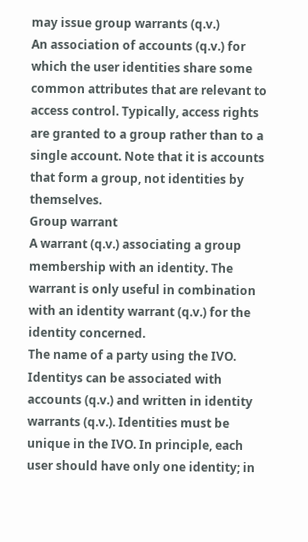may issue group warrants (q.v.)
An association of accounts (q.v.) for which the user identities share some common attributes that are relevant to access control. Typically, access rights are granted to a group rather than to a single account. Note that it is accounts that form a group, not identities by themselves.
Group warrant
A warrant (q.v.) associating a group membership with an identity. The warrant is only useful in combination with an identity warrant (q.v.) for the identity concerned.
The name of a party using the IVO. Identitys can be associated with accounts (q.v.) and written in identity warrants (q.v.). Identities must be unique in the IVO. In principle, each user should have only one identity; in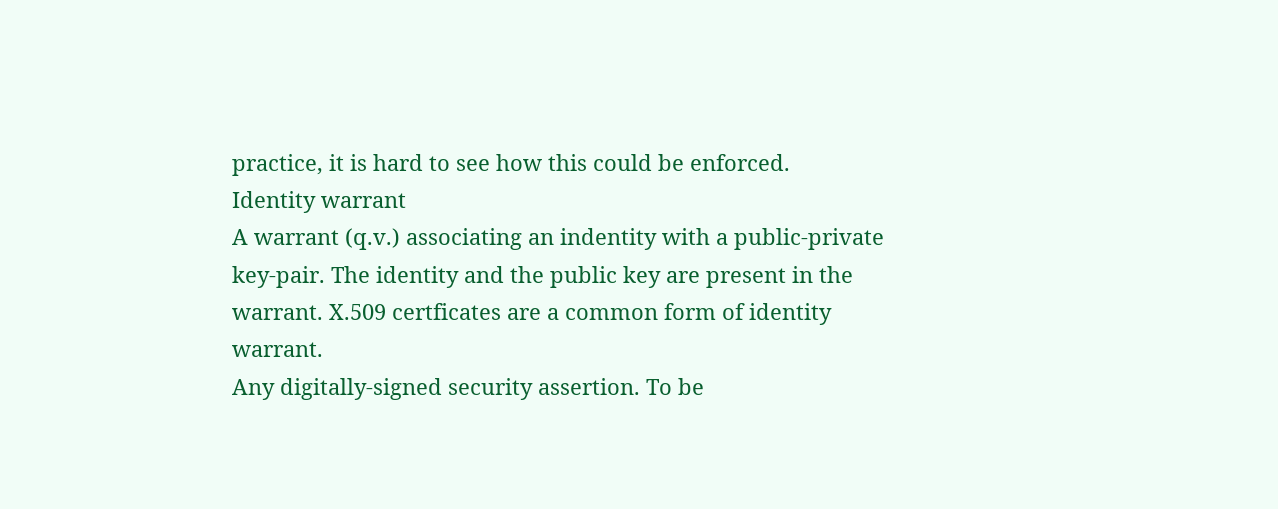practice, it is hard to see how this could be enforced.
Identity warrant
A warrant (q.v.) associating an indentity with a public-private key-pair. The identity and the public key are present in the warrant. X.509 certficates are a common form of identity warrant.
Any digitally-signed security assertion. To be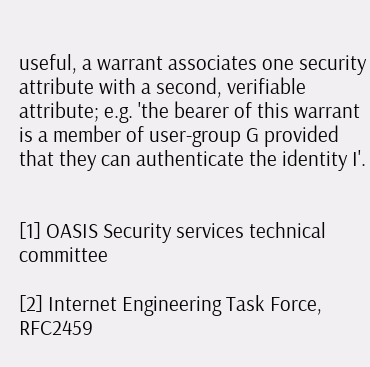useful, a warrant associates one security attribute with a second, verifiable attribute; e.g. 'the bearer of this warrant is a member of user-group G provided that they can authenticate the identity I'.


[1] OASIS Security services technical committee

[2] Internet Engineering Task Force, RFC2459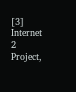[3] Internet 2 Project,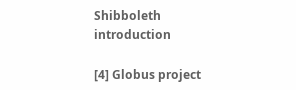Shibboleth introduction

[4] Globus project